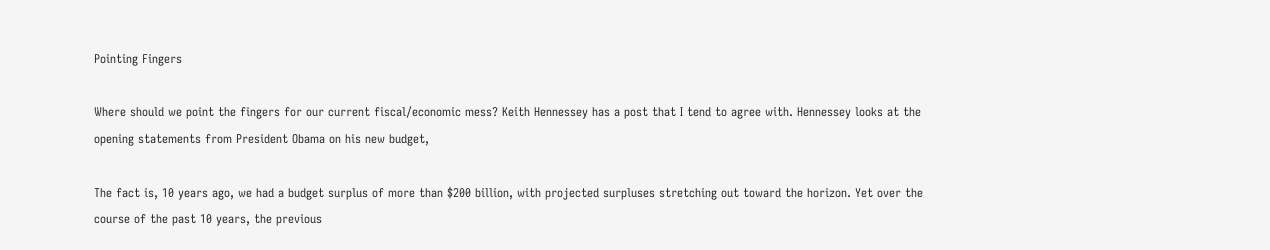Pointing Fingers

Where should we point the fingers for our current fiscal/economic mess? Keith Hennessey has a post that I tend to agree with. Hennessey looks at the opening statements from President Obama on his new budget,

The fact is, 10 years ago, we had a budget surplus of more than $200 billion, with projected surpluses stretching out toward the horizon. Yet over the course of the past 10 years, the previous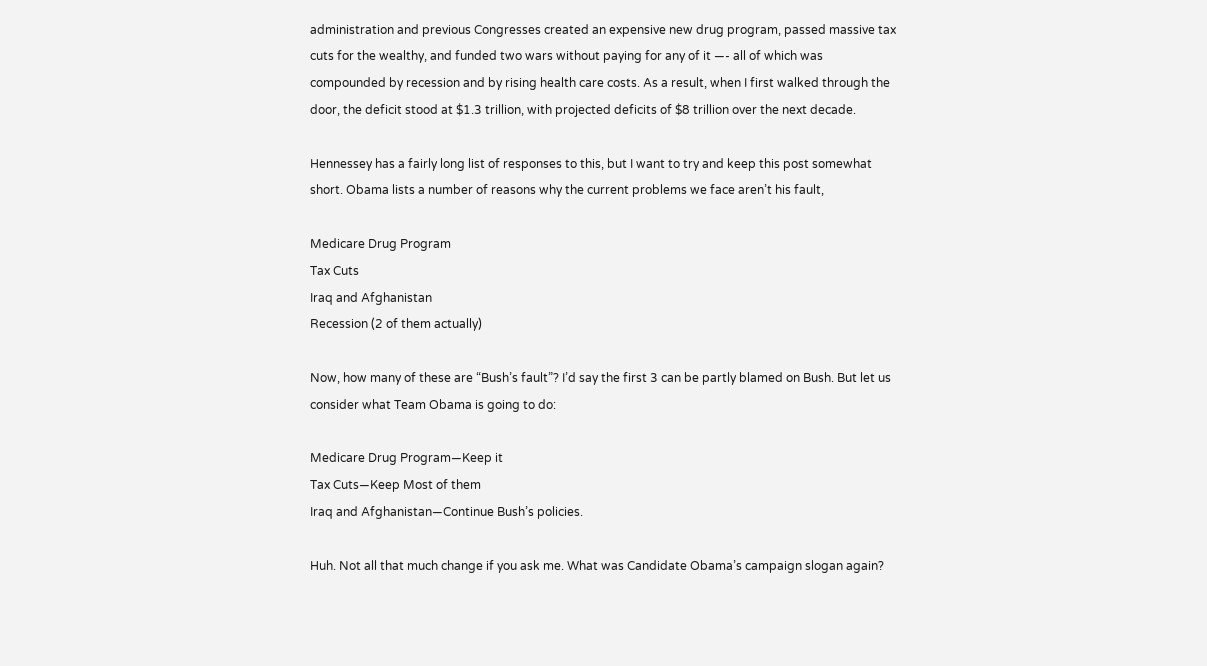administration and previous Congresses created an expensive new drug program, passed massive tax cuts for the wealthy, and funded two wars without paying for any of it —- all of which was compounded by recession and by rising health care costs. As a result, when I first walked through the door, the deficit stood at $1.3 trillion, with projected deficits of $8 trillion over the next decade.

Hennessey has a fairly long list of responses to this, but I want to try and keep this post somewhat short. Obama lists a number of reasons why the current problems we face aren’t his fault,

Medicare Drug Program
Tax Cuts
Iraq and Afghanistan
Recession (2 of them actually)

Now, how many of these are “Bush’s fault”? I’d say the first 3 can be partly blamed on Bush. But let us consider what Team Obama is going to do:

Medicare Drug Program—Keep it
Tax Cuts—Keep Most of them
Iraq and Afghanistan—Continue Bush’s policies.

Huh. Not all that much change if you ask me. What was Candidate Obama’s campaign slogan again?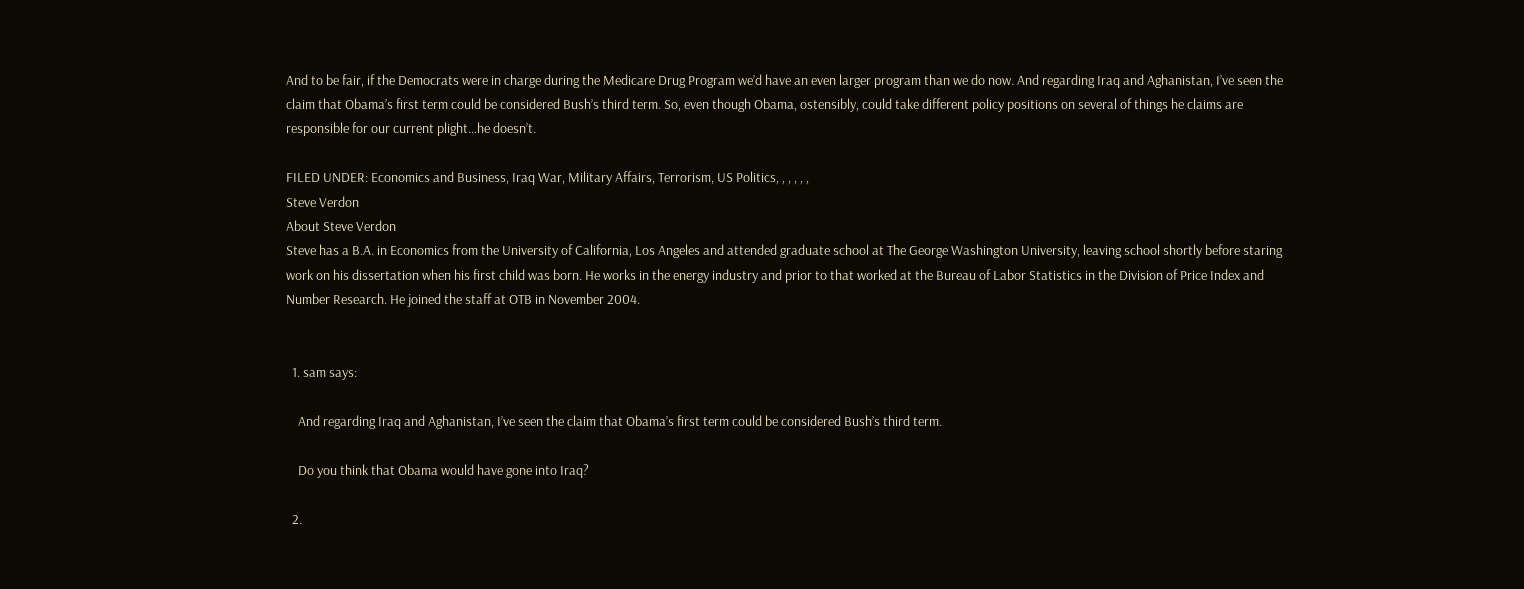And to be fair, if the Democrats were in charge during the Medicare Drug Program we’d have an even larger program than we do now. And regarding Iraq and Aghanistan, I’ve seen the claim that Obama’s first term could be considered Bush’s third term. So, even though Obama, ostensibly, could take different policy positions on several of things he claims are responsible for our current plight…he doesn’t.

FILED UNDER: Economics and Business, Iraq War, Military Affairs, Terrorism, US Politics, , , , , ,
Steve Verdon
About Steve Verdon
Steve has a B.A. in Economics from the University of California, Los Angeles and attended graduate school at The George Washington University, leaving school shortly before staring work on his dissertation when his first child was born. He works in the energy industry and prior to that worked at the Bureau of Labor Statistics in the Division of Price Index and Number Research. He joined the staff at OTB in November 2004.


  1. sam says:

    And regarding Iraq and Aghanistan, I’ve seen the claim that Obama’s first term could be considered Bush’s third term.

    Do you think that Obama would have gone into Iraq?

  2.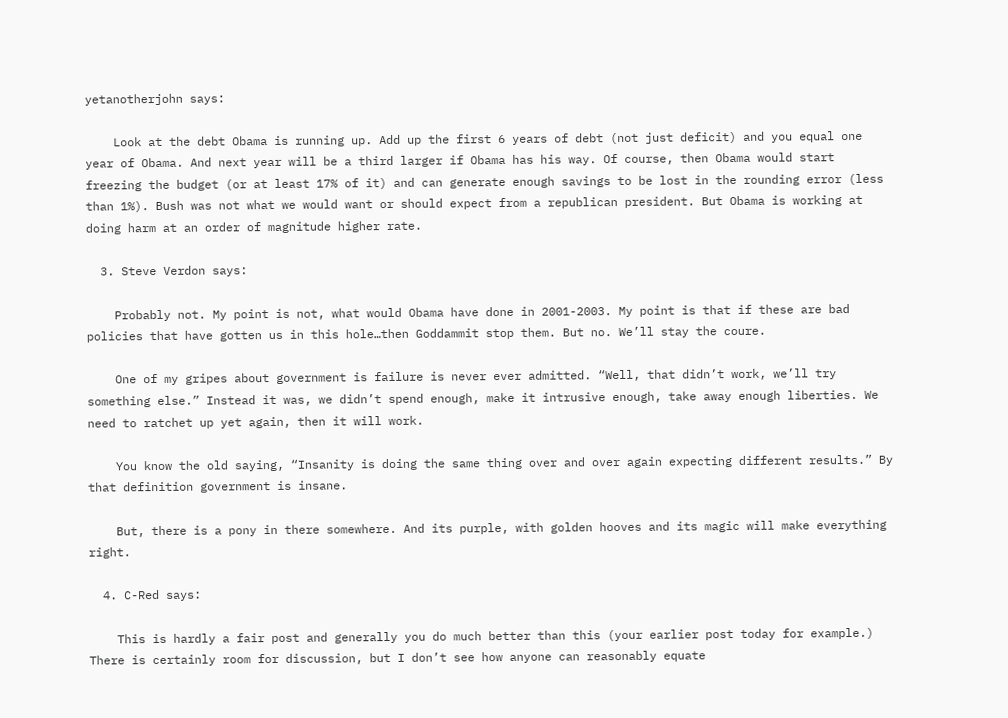yetanotherjohn says:

    Look at the debt Obama is running up. Add up the first 6 years of debt (not just deficit) and you equal one year of Obama. And next year will be a third larger if Obama has his way. Of course, then Obama would start freezing the budget (or at least 17% of it) and can generate enough savings to be lost in the rounding error (less than 1%). Bush was not what we would want or should expect from a republican president. But Obama is working at doing harm at an order of magnitude higher rate.

  3. Steve Verdon says:

    Probably not. My point is not, what would Obama have done in 2001-2003. My point is that if these are bad policies that have gotten us in this hole…then Goddammit stop them. But no. We’ll stay the coure.

    One of my gripes about government is failure is never ever admitted. “Well, that didn’t work, we’ll try something else.” Instead it was, we didn’t spend enough, make it intrusive enough, take away enough liberties. We need to ratchet up yet again, then it will work.

    You know the old saying, “Insanity is doing the same thing over and over again expecting different results.” By that definition government is insane.

    But, there is a pony in there somewhere. And its purple, with golden hooves and its magic will make everything right.

  4. C-Red says:

    This is hardly a fair post and generally you do much better than this (your earlier post today for example.) There is certainly room for discussion, but I don’t see how anyone can reasonably equate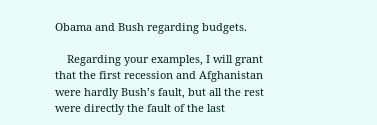Obama and Bush regarding budgets.

    Regarding your examples, I will grant that the first recession and Afghanistan were hardly Bush’s fault, but all the rest were directly the fault of the last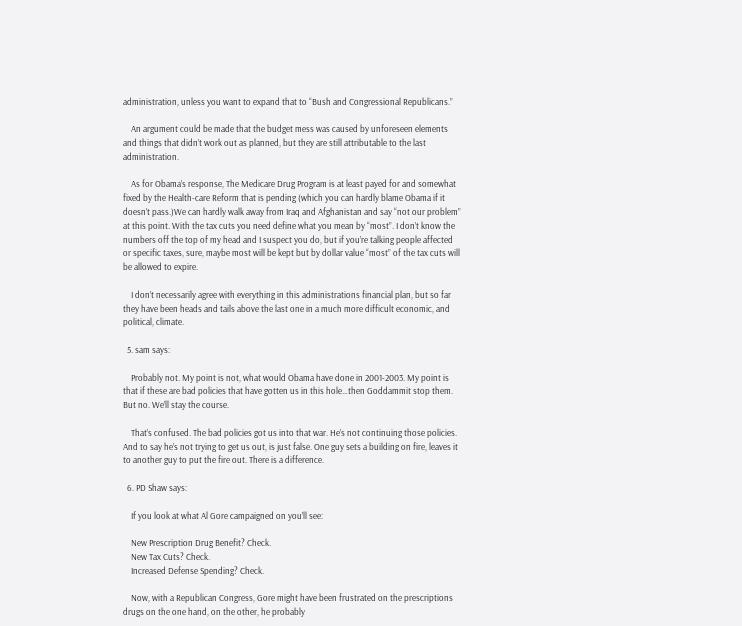administration, unless you want to expand that to “Bush and Congressional Republicans.”

    An argument could be made that the budget mess was caused by unforeseen elements and things that didn’t work out as planned, but they are still attributable to the last administration.

    As for Obama’s response, The Medicare Drug Program is at least payed for and somewhat fixed by the Health-care Reform that is pending (which you can hardly blame Obama if it doesn’t pass.)We can hardly walk away from Iraq and Afghanistan and say “not our problem” at this point. With the tax cuts you need define what you mean by “most”. I don’t know the numbers off the top of my head and I suspect you do, but if you’re talking people affected or specific taxes, sure, maybe most will be kept but by dollar value “most” of the tax cuts will be allowed to expire.

    I don’t necessarily agree with everything in this administrations financial plan, but so far they have been heads and tails above the last one in a much more difficult economic, and political, climate.

  5. sam says:

    Probably not. My point is not, what would Obama have done in 2001-2003. My point is that if these are bad policies that have gotten us in this hole…then Goddammit stop them. But no. We’ll stay the course.

    That’s confused. The bad policies got us into that war. He’s not continuing those policies. And to say he’s not trying to get us out, is just false. One guy sets a building on fire, leaves it to another guy to put the fire out. There is a difference.

  6. PD Shaw says:

    If you look at what Al Gore campaigned on you’ll see:

    New Prescription Drug Benefit? Check.
    New Tax Cuts? Check.
    Increased Defense Spending? Check.

    Now, with a Republican Congress, Gore might have been frustrated on the prescriptions drugs on the one hand, on the other, he probably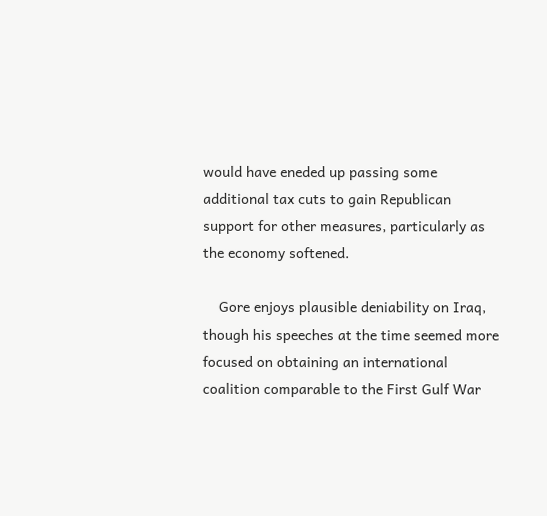would have eneded up passing some additional tax cuts to gain Republican support for other measures, particularly as the economy softened.

    Gore enjoys plausible deniability on Iraq, though his speeches at the time seemed more focused on obtaining an international coalition comparable to the First Gulf War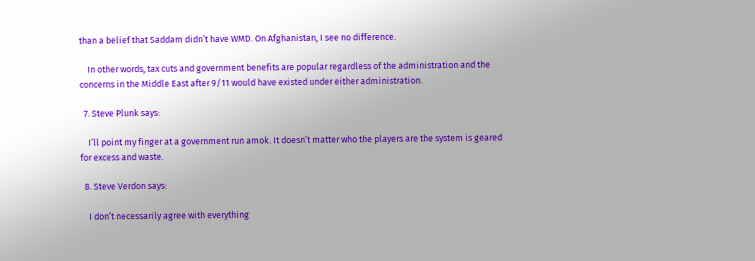than a belief that Saddam didn’t have WMD. On Afghanistan, I see no difference.

    In other words, tax cuts and government benefits are popular regardless of the administration and the concerns in the Middle East after 9/11 would have existed under either administration.

  7. Steve Plunk says:

    I’ll point my finger at a government run amok. It doesn’t matter who the players are the system is geared for excess and waste.

  8. Steve Verdon says:

    I don’t necessarily agree with everything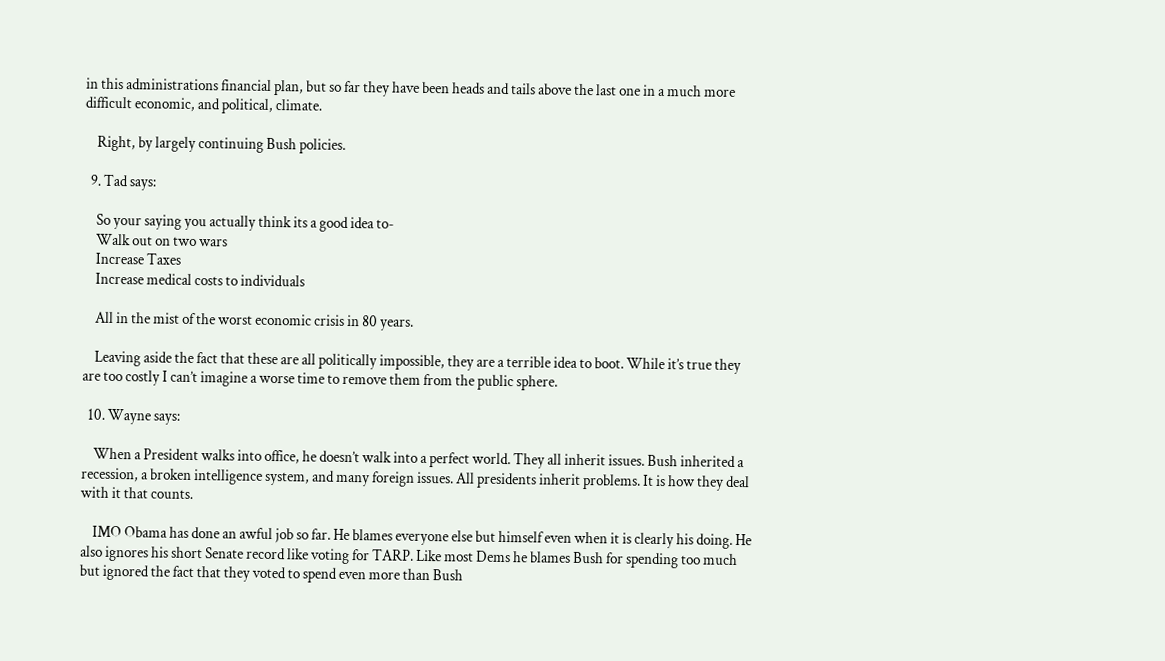in this administrations financial plan, but so far they have been heads and tails above the last one in a much more difficult economic, and political, climate.

    Right, by largely continuing Bush policies.

  9. Tad says:

    So your saying you actually think its a good idea to-
    Walk out on two wars
    Increase Taxes
    Increase medical costs to individuals

    All in the mist of the worst economic crisis in 80 years.

    Leaving aside the fact that these are all politically impossible, they are a terrible idea to boot. While it’s true they are too costly I can’t imagine a worse time to remove them from the public sphere.

  10. Wayne says:

    When a President walks into office, he doesn’t walk into a perfect world. They all inherit issues. Bush inherited a recession, a broken intelligence system, and many foreign issues. All presidents inherit problems. It is how they deal with it that counts.

    IMO Obama has done an awful job so far. He blames everyone else but himself even when it is clearly his doing. He also ignores his short Senate record like voting for TARP. Like most Dems he blames Bush for spending too much but ignored the fact that they voted to spend even more than Bush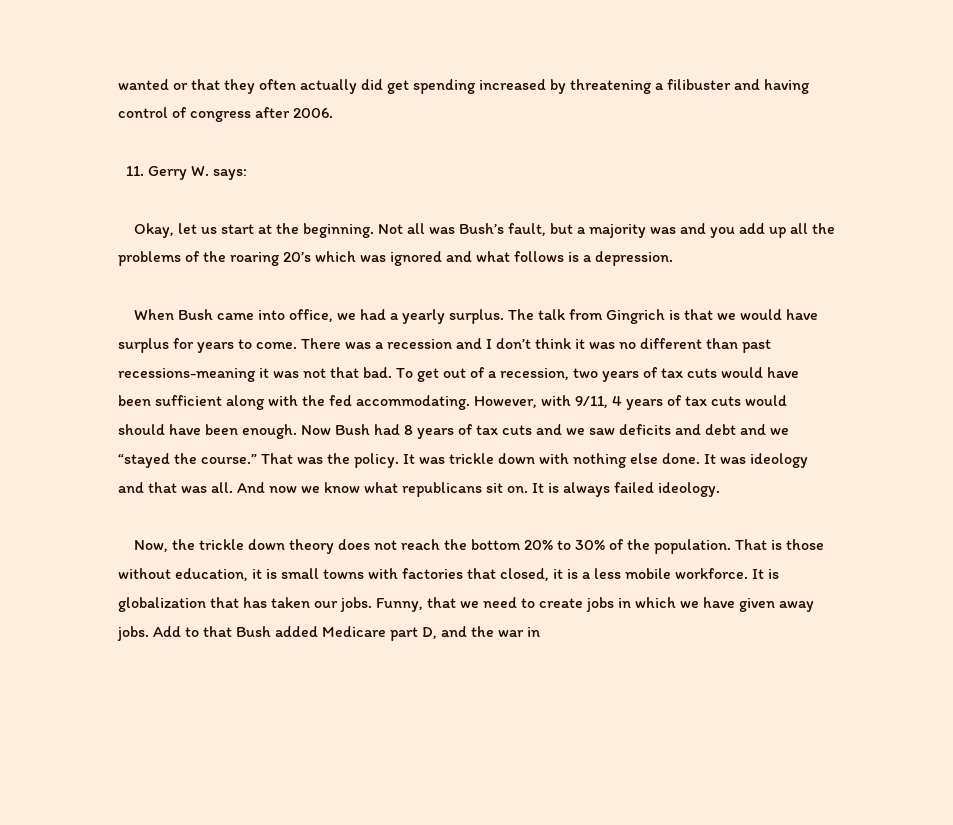wanted or that they often actually did get spending increased by threatening a filibuster and having control of congress after 2006.

  11. Gerry W. says:

    Okay, let us start at the beginning. Not all was Bush’s fault, but a majority was and you add up all the problems of the roaring 20’s which was ignored and what follows is a depression.

    When Bush came into office, we had a yearly surplus. The talk from Gingrich is that we would have surplus for years to come. There was a recession and I don’t think it was no different than past recessions-meaning it was not that bad. To get out of a recession, two years of tax cuts would have been sufficient along with the fed accommodating. However, with 9/11, 4 years of tax cuts would should have been enough. Now Bush had 8 years of tax cuts and we saw deficits and debt and we “stayed the course.” That was the policy. It was trickle down with nothing else done. It was ideology and that was all. And now we know what republicans sit on. It is always failed ideology.

    Now, the trickle down theory does not reach the bottom 20% to 30% of the population. That is those without education, it is small towns with factories that closed, it is a less mobile workforce. It is globalization that has taken our jobs. Funny, that we need to create jobs in which we have given away jobs. Add to that Bush added Medicare part D, and the war in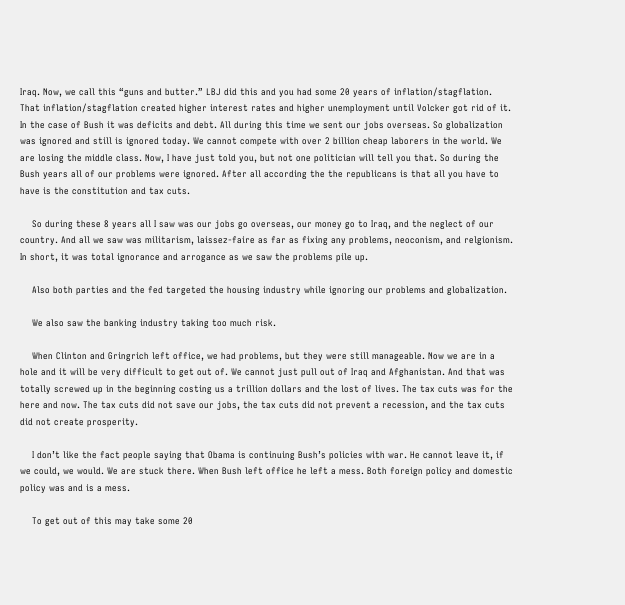Iraq. Now, we call this “guns and butter.” LBJ did this and you had some 20 years of inflation/stagflation. That inflation/stagflation created higher interest rates and higher unemployment until Volcker got rid of it. In the case of Bush it was deficits and debt. All during this time we sent our jobs overseas. So globalization was ignored and still is ignored today. We cannot compete with over 2 billion cheap laborers in the world. We are losing the middle class. Now, I have just told you, but not one politician will tell you that. So during the Bush years all of our problems were ignored. After all according the the republicans is that all you have to have is the constitution and tax cuts.

    So during these 8 years all I saw was our jobs go overseas, our money go to Iraq, and the neglect of our country. And all we saw was militarism, laissez-faire as far as fixing any problems, neoconism, and relgionism. In short, it was total ignorance and arrogance as we saw the problems pile up.

    Also both parties and the fed targeted the housing industry while ignoring our problems and globalization.

    We also saw the banking industry taking too much risk.

    When Clinton and Gringrich left office, we had problems, but they were still manageable. Now we are in a hole and it will be very difficult to get out of. We cannot just pull out of Iraq and Afghanistan. And that was totally screwed up in the beginning costing us a trillion dollars and the lost of lives. The tax cuts was for the here and now. The tax cuts did not save our jobs, the tax cuts did not prevent a recession, and the tax cuts did not create prosperity.

    I don’t like the fact people saying that Obama is continuing Bush’s policies with war. He cannot leave it, if we could, we would. We are stuck there. When Bush left office he left a mess. Both foreign policy and domestic policy was and is a mess.

    To get out of this may take some 20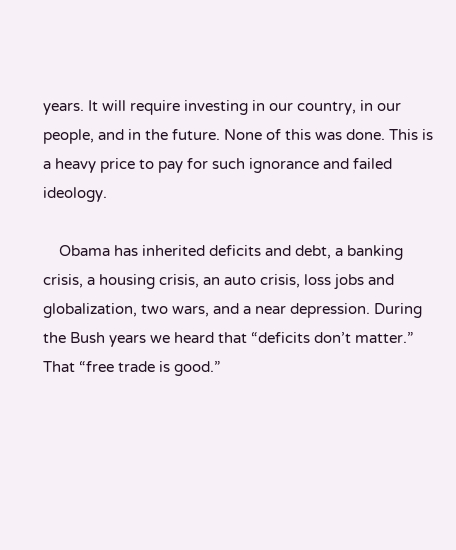years. It will require investing in our country, in our people, and in the future. None of this was done. This is a heavy price to pay for such ignorance and failed ideology.

    Obama has inherited deficits and debt, a banking crisis, a housing crisis, an auto crisis, loss jobs and globalization, two wars, and a near depression. During the Bush years we heard that “deficits don’t matter.” That “free trade is good.”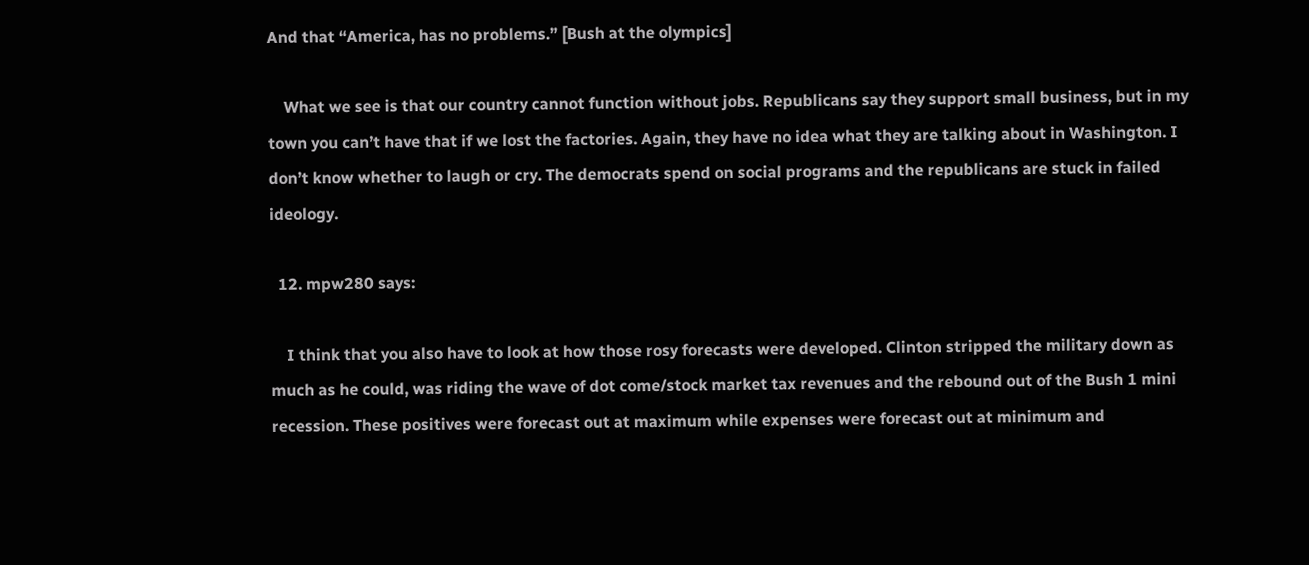And that “America, has no problems.” [Bush at the olympics]

    What we see is that our country cannot function without jobs. Republicans say they support small business, but in my town you can’t have that if we lost the factories. Again, they have no idea what they are talking about in Washington. I don’t know whether to laugh or cry. The democrats spend on social programs and the republicans are stuck in failed ideology.

  12. mpw280 says:

    I think that you also have to look at how those rosy forecasts were developed. Clinton stripped the military down as much as he could, was riding the wave of dot come/stock market tax revenues and the rebound out of the Bush 1 mini recession. These positives were forecast out at maximum while expenses were forecast out at minimum and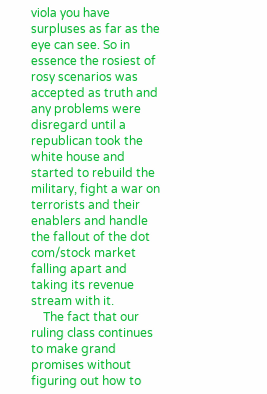viola you have surpluses as far as the eye can see. So in essence the rosiest of rosy scenarios was accepted as truth and any problems were disregard until a republican took the white house and started to rebuild the military, fight a war on terrorists and their enablers and handle the fallout of the dot com/stock market falling apart and taking its revenue stream with it.
    The fact that our ruling class continues to make grand promises without figuring out how to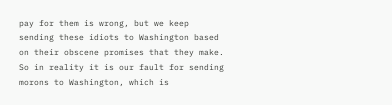pay for them is wrong, but we keep sending these idiots to Washington based on their obscene promises that they make. So in reality it is our fault for sending morons to Washington, which is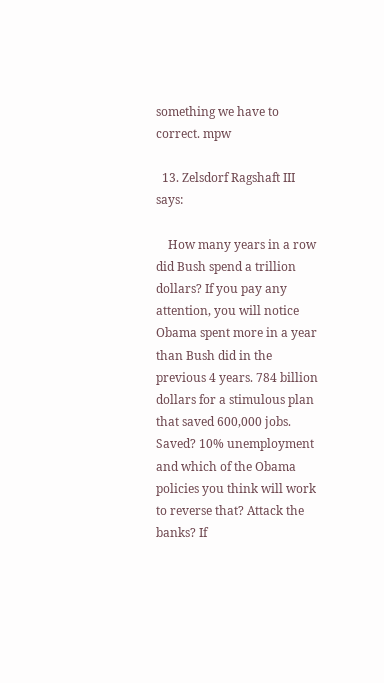something we have to correct. mpw

  13. Zelsdorf Ragshaft III says:

    How many years in a row did Bush spend a trillion dollars? If you pay any attention, you will notice Obama spent more in a year than Bush did in the previous 4 years. 784 billion dollars for a stimulous plan that saved 600,000 jobs. Saved? 10% unemployment and which of the Obama policies you think will work to reverse that? Attack the banks? If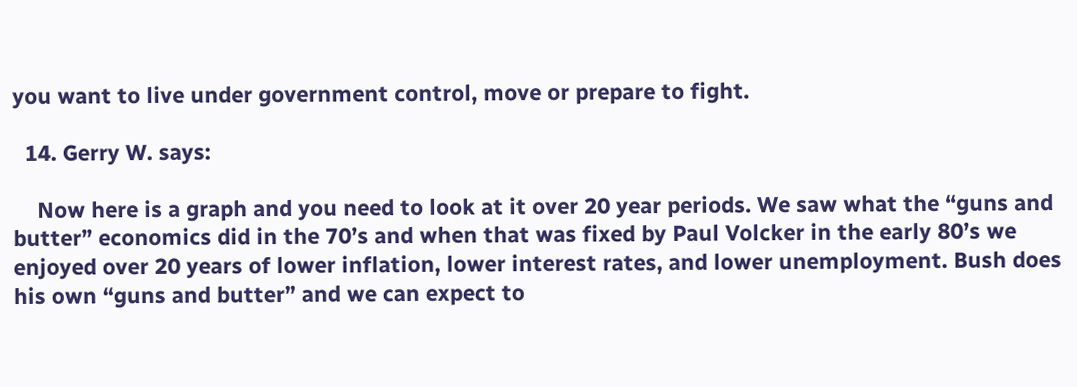you want to live under government control, move or prepare to fight.

  14. Gerry W. says:

    Now here is a graph and you need to look at it over 20 year periods. We saw what the “guns and butter” economics did in the 70’s and when that was fixed by Paul Volcker in the early 80’s we enjoyed over 20 years of lower inflation, lower interest rates, and lower unemployment. Bush does his own “guns and butter” and we can expect to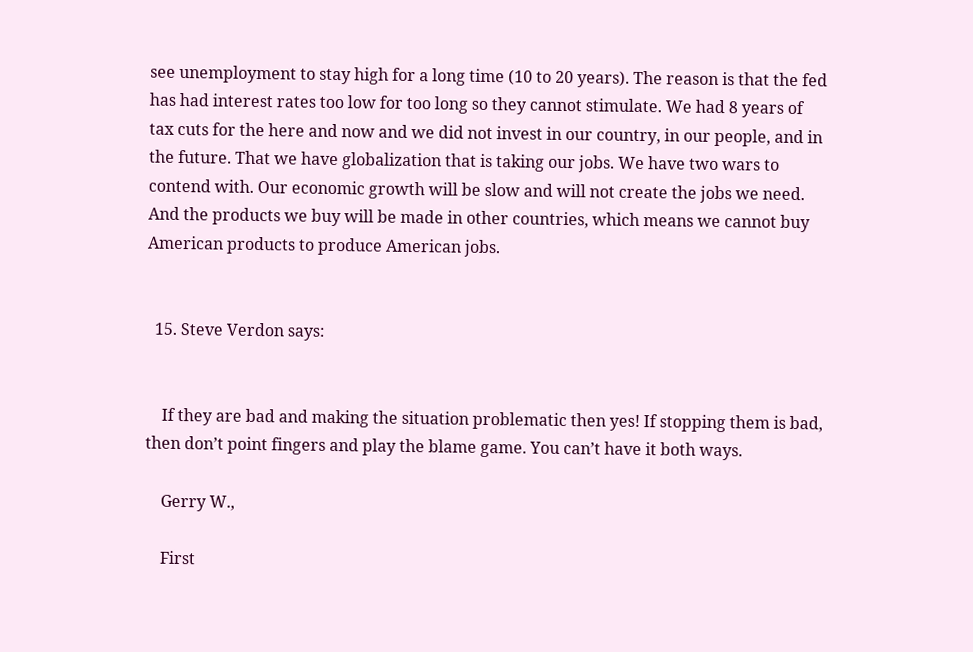see unemployment to stay high for a long time (10 to 20 years). The reason is that the fed has had interest rates too low for too long so they cannot stimulate. We had 8 years of tax cuts for the here and now and we did not invest in our country, in our people, and in the future. That we have globalization that is taking our jobs. We have two wars to contend with. Our economic growth will be slow and will not create the jobs we need. And the products we buy will be made in other countries, which means we cannot buy American products to produce American jobs.


  15. Steve Verdon says:


    If they are bad and making the situation problematic then yes! If stopping them is bad, then don’t point fingers and play the blame game. You can’t have it both ways.

    Gerry W.,

    First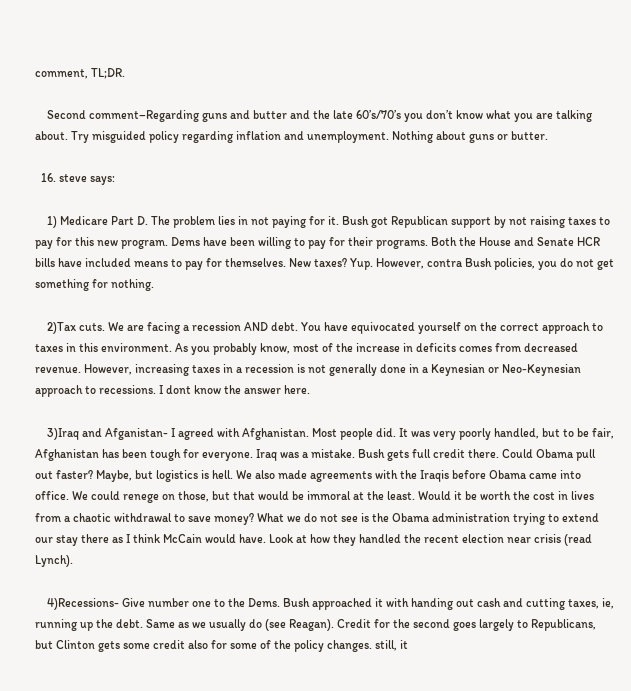comment, TL;DR.

    Second comment–Regarding guns and butter and the late 60’s/70’s you don’t know what you are talking about. Try misguided policy regarding inflation and unemployment. Nothing about guns or butter.

  16. steve says:

    1) Medicare Part D. The problem lies in not paying for it. Bush got Republican support by not raising taxes to pay for this new program. Dems have been willing to pay for their programs. Both the House and Senate HCR bills have included means to pay for themselves. New taxes? Yup. However, contra Bush policies, you do not get something for nothing.

    2)Tax cuts. We are facing a recession AND debt. You have equivocated yourself on the correct approach to taxes in this environment. As you probably know, most of the increase in deficits comes from decreased revenue. However, increasing taxes in a recession is not generally done in a Keynesian or Neo-Keynesian approach to recessions. I dont know the answer here.

    3)Iraq and Afganistan- I agreed with Afghanistan. Most people did. It was very poorly handled, but to be fair, Afghanistan has been tough for everyone. Iraq was a mistake. Bush gets full credit there. Could Obama pull out faster? Maybe, but logistics is hell. We also made agreements with the Iraqis before Obama came into office. We could renege on those, but that would be immoral at the least. Would it be worth the cost in lives from a chaotic withdrawal to save money? What we do not see is the Obama administration trying to extend our stay there as I think McCain would have. Look at how they handled the recent election near crisis (read Lynch).

    4)Recessions- Give number one to the Dems. Bush approached it with handing out cash and cutting taxes, ie, running up the debt. Same as we usually do (see Reagan). Credit for the second goes largely to Republicans, but Clinton gets some credit also for some of the policy changes. still, it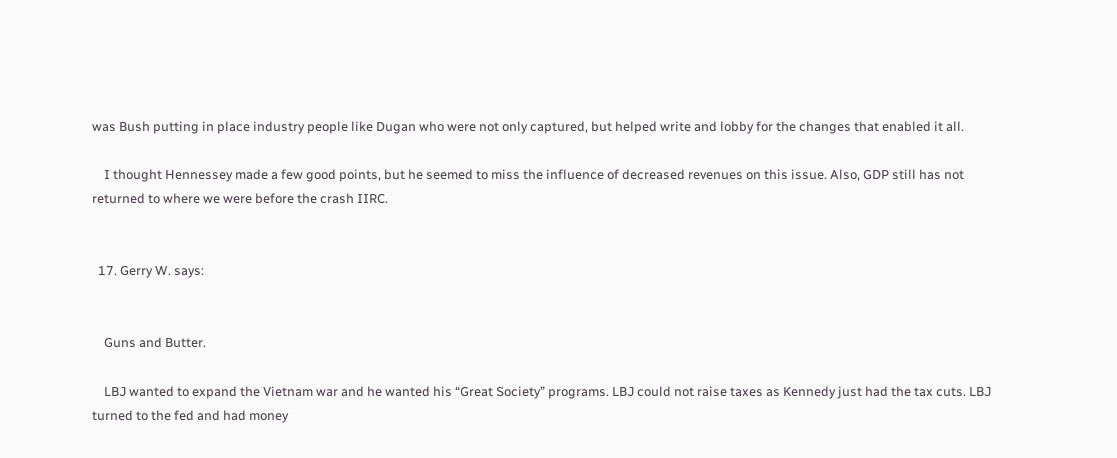was Bush putting in place industry people like Dugan who were not only captured, but helped write and lobby for the changes that enabled it all.

    I thought Hennessey made a few good points, but he seemed to miss the influence of decreased revenues on this issue. Also, GDP still has not returned to where we were before the crash IIRC.


  17. Gerry W. says:


    Guns and Butter.

    LBJ wanted to expand the Vietnam war and he wanted his “Great Society” programs. LBJ could not raise taxes as Kennedy just had the tax cuts. LBJ turned to the fed and had money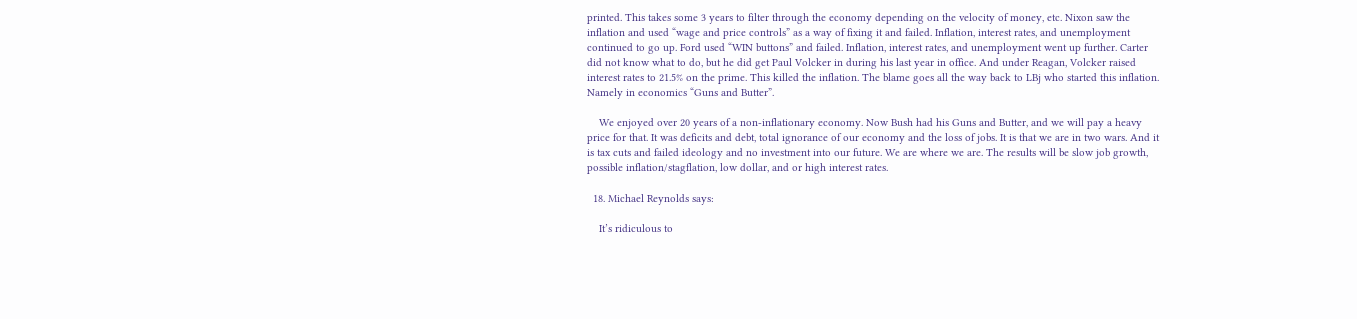printed. This takes some 3 years to filter through the economy depending on the velocity of money, etc. Nixon saw the inflation and used “wage and price controls” as a way of fixing it and failed. Inflation, interest rates, and unemployment continued to go up. Ford used “WIN buttons” and failed. Inflation, interest rates, and unemployment went up further. Carter did not know what to do, but he did get Paul Volcker in during his last year in office. And under Reagan, Volcker raised interest rates to 21.5% on the prime. This killed the inflation. The blame goes all the way back to LBj who started this inflation. Namely in economics “Guns and Butter”.

    We enjoyed over 20 years of a non-inflationary economy. Now Bush had his Guns and Butter, and we will pay a heavy price for that. It was deficits and debt, total ignorance of our economy and the loss of jobs. It is that we are in two wars. And it is tax cuts and failed ideology and no investment into our future. We are where we are. The results will be slow job growth, possible inflation/stagflation, low dollar, and or high interest rates.

  18. Michael Reynolds says:

    It’s ridiculous to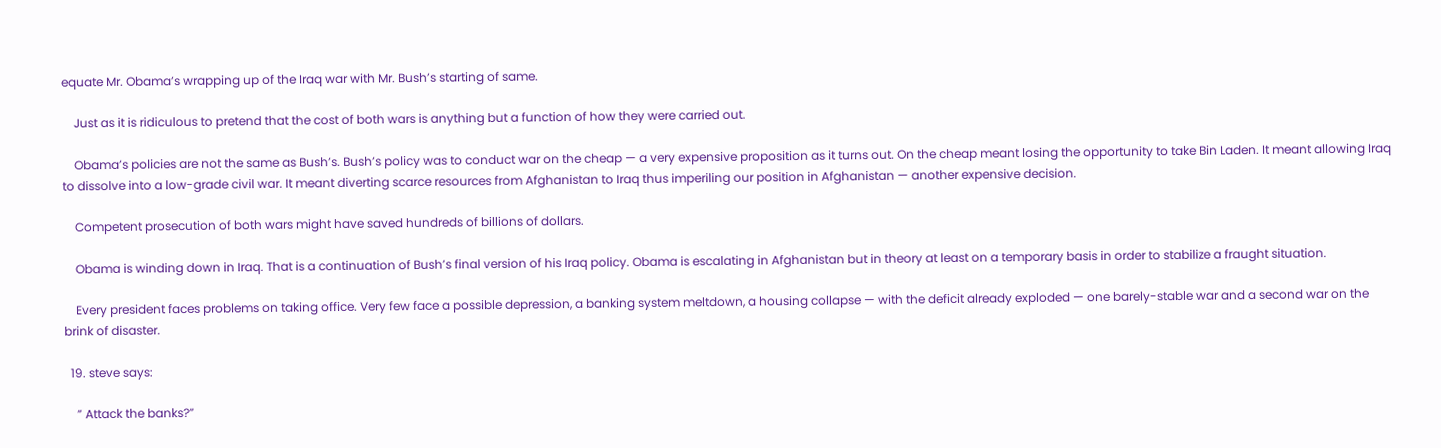equate Mr. Obama’s wrapping up of the Iraq war with Mr. Bush’s starting of same.

    Just as it is ridiculous to pretend that the cost of both wars is anything but a function of how they were carried out.

    Obama’s policies are not the same as Bush’s. Bush’s policy was to conduct war on the cheap — a very expensive proposition as it turns out. On the cheap meant losing the opportunity to take Bin Laden. It meant allowing Iraq to dissolve into a low-grade civil war. It meant diverting scarce resources from Afghanistan to Iraq thus imperiling our position in Afghanistan — another expensive decision.

    Competent prosecution of both wars might have saved hundreds of billions of dollars.

    Obama is winding down in Iraq. That is a continuation of Bush’s final version of his Iraq policy. Obama is escalating in Afghanistan but in theory at least on a temporary basis in order to stabilize a fraught situation.

    Every president faces problems on taking office. Very few face a possible depression, a banking system meltdown, a housing collapse — with the deficit already exploded — one barely-stable war and a second war on the brink of disaster.

  19. steve says:

    ” Attack the banks?”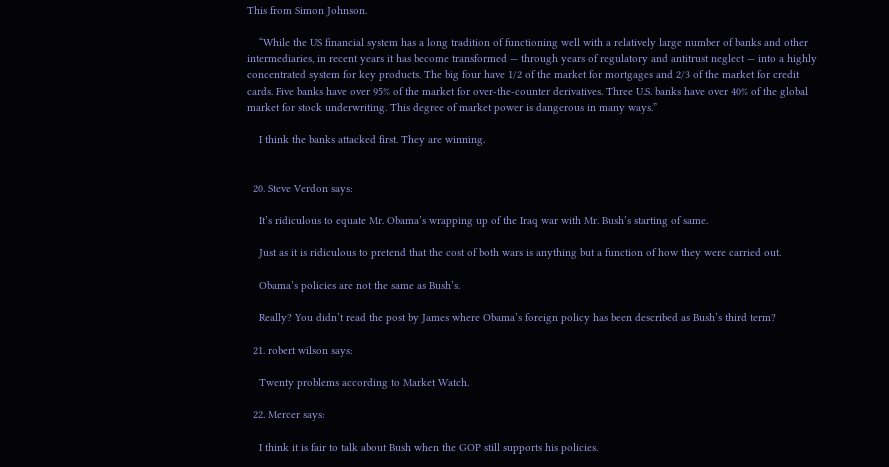This from Simon Johnson.

    “While the US financial system has a long tradition of functioning well with a relatively large number of banks and other intermediaries, in recent years it has become transformed — through years of regulatory and antitrust neglect — into a highly concentrated system for key products. The big four have 1/2 of the market for mortgages and 2/3 of the market for credit cards. Five banks have over 95% of the market for over-the-counter derivatives. Three U.S. banks have over 40% of the global market for stock underwriting. This degree of market power is dangerous in many ways.”

    I think the banks attacked first. They are winning.


  20. Steve Verdon says:

    It’s ridiculous to equate Mr. Obama’s wrapping up of the Iraq war with Mr. Bush’s starting of same.

    Just as it is ridiculous to pretend that the cost of both wars is anything but a function of how they were carried out.

    Obama’s policies are not the same as Bush’s.

    Really? You didn’t read the post by James where Obama’s foreign policy has been described as Bush’s third term?

  21. robert wilson says:

    Twenty problems according to Market Watch.

  22. Mercer says:

    I think it is fair to talk about Bush when the GOP still supports his policies.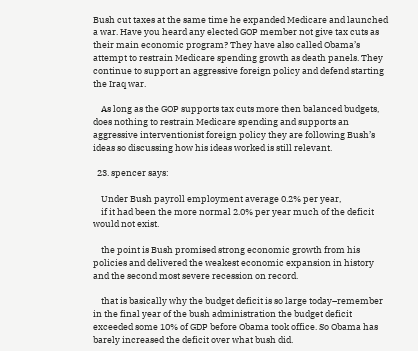Bush cut taxes at the same time he expanded Medicare and launched a war. Have you heard any elected GOP member not give tax cuts as their main economic program? They have also called Obama’s attempt to restrain Medicare spending growth as death panels. They continue to support an aggressive foreign policy and defend starting the Iraq war.

    As long as the GOP supports tax cuts more then balanced budgets, does nothing to restrain Medicare spending and supports an aggressive interventionist foreign policy they are following Bush’s ideas so discussing how his ideas worked is still relevant.

  23. spencer says:

    Under Bush payroll employment average 0.2% per year,
    if it had been the more normal 2.0% per year much of the deficit would not exist.

    the point is Bush promised strong economic growth from his policies and delivered the weakest economic expansion in history and the second most severe recession on record.

    that is basically why the budget deficit is so large today–remember in the final year of the bush administration the budget deficit exceeded some 10% of GDP before Obama took office. So Obama has barely increased the deficit over what bush did.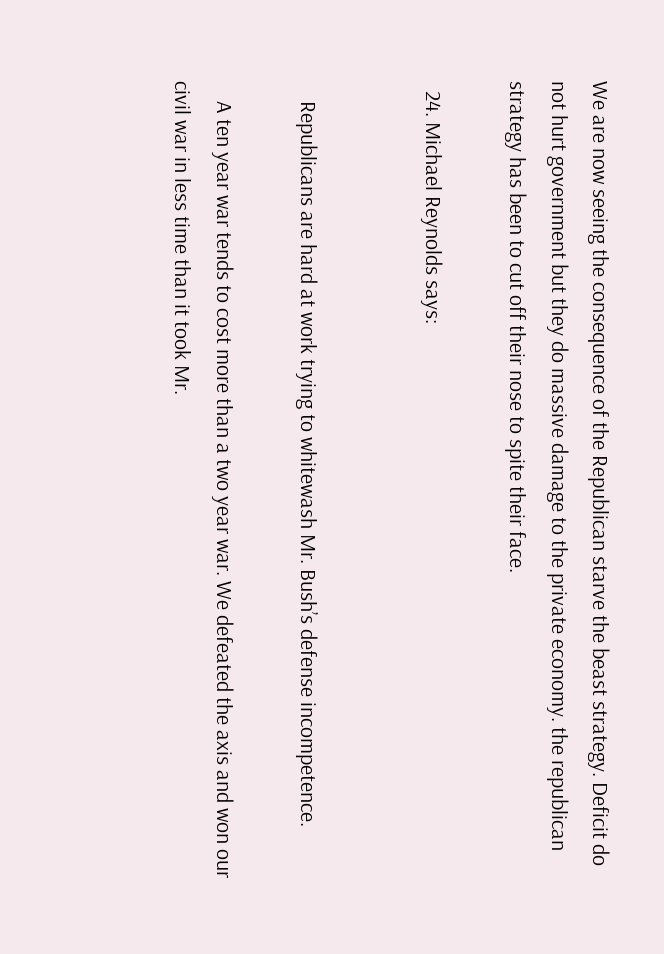We are now seeing the consequence of the Republican starve the beast strategy. Deficit do not hurt government but they do massive damage to the private economy. the republican strategy has been to cut off their nose to spite their face.

  24. Michael Reynolds says:


    Republicans are hard at work trying to whitewash Mr. Bush’s defense incompetence.

    A ten year war tends to cost more than a two year war. We defeated the axis and won our civil war in less time than it took Mr.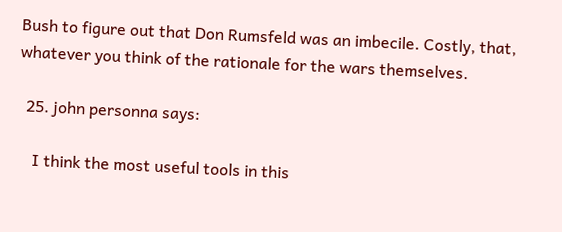Bush to figure out that Don Rumsfeld was an imbecile. Costly, that, whatever you think of the rationale for the wars themselves.

  25. john personna says:

    I think the most useful tools in this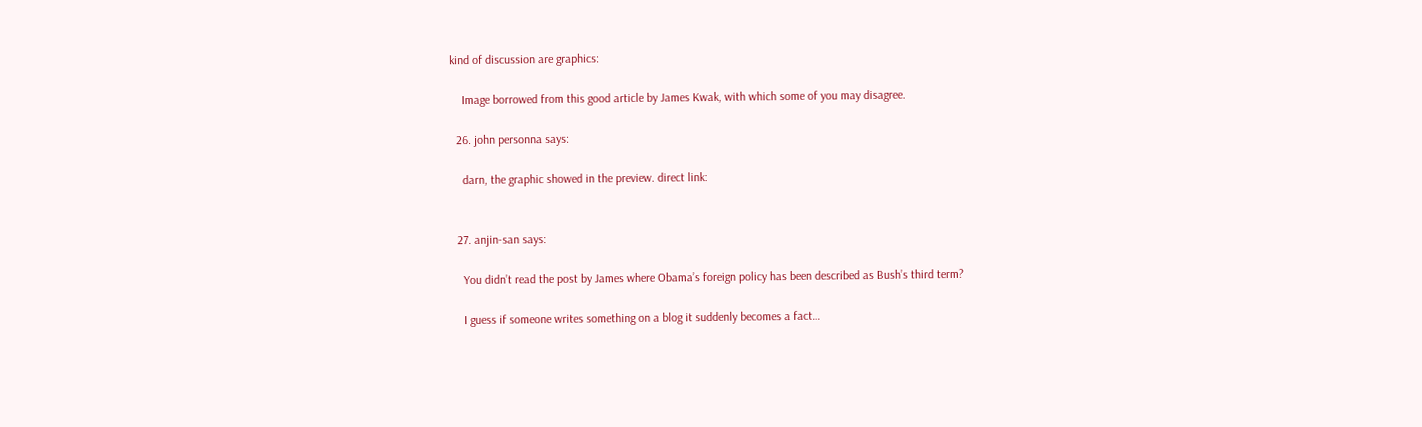kind of discussion are graphics:

    Image borrowed from this good article by James Kwak, with which some of you may disagree.

  26. john personna says:

    darn, the graphic showed in the preview. direct link:


  27. anjin-san says:

    You didn’t read the post by James where Obama’s foreign policy has been described as Bush’s third term?

    I guess if someone writes something on a blog it suddenly becomes a fact…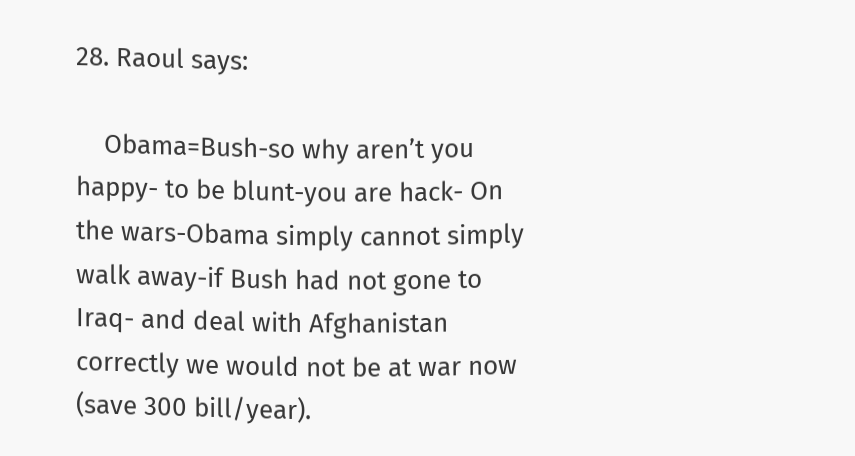28. Raoul says:

    Obama=Bush-so why aren’t you happy- to be blunt-you are hack- On the wars-Obama simply cannot simply walk away-if Bush had not gone to Iraq- and deal with Afghanistan correctly we would not be at war now (save 300 bill/year).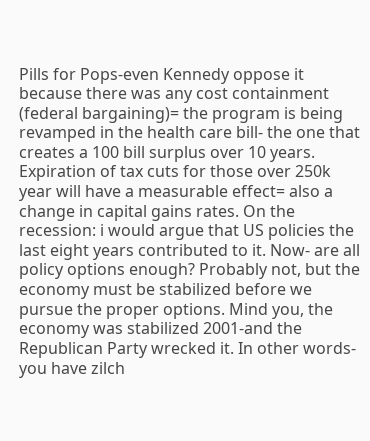Pills for Pops-even Kennedy oppose it because there was any cost containment (federal bargaining)= the program is being revamped in the health care bill- the one that creates a 100 bill surplus over 10 years. Expiration of tax cuts for those over 250k year will have a measurable effect= also a change in capital gains rates. On the recession: i would argue that US policies the last eight years contributed to it. Now- are all policy options enough? Probably not, but the economy must be stabilized before we pursue the proper options. Mind you, the economy was stabilized 2001-and the Republican Party wrecked it. In other words- you have zilch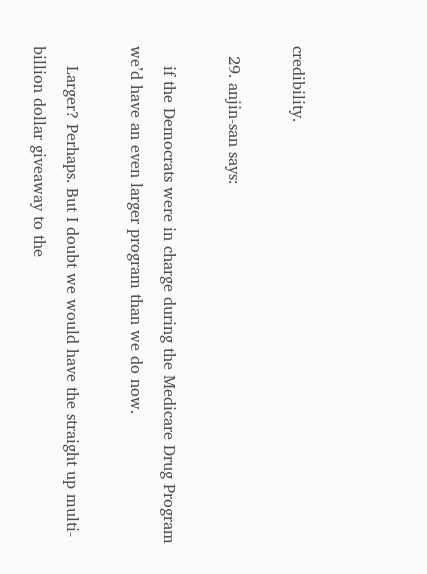credibility.

  29. anjin-san says:

    if the Democrats were in charge during the Medicare Drug Program we’d have an even larger program than we do now.

    Larger? Perhaps. But I doubt we would have the straight up multi-billion dollar giveaway to the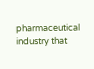pharmaceutical industry that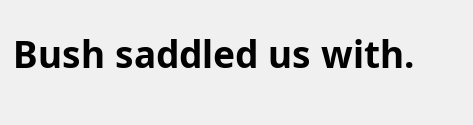Bush saddled us with.